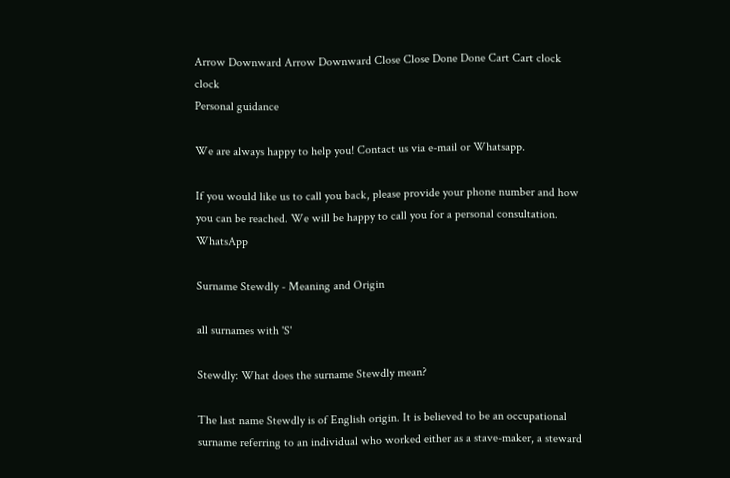Arrow Downward Arrow Downward Close Close Done Done Cart Cart clock clock
Personal guidance

We are always happy to help you! Contact us via e-mail or Whatsapp.

If you would like us to call you back, please provide your phone number and how you can be reached. We will be happy to call you for a personal consultation. WhatsApp

Surname Stewdly - Meaning and Origin

all surnames with 'S'

Stewdly: What does the surname Stewdly mean?

The last name Stewdly is of English origin. It is believed to be an occupational surname referring to an individual who worked either as a stave-maker, a steward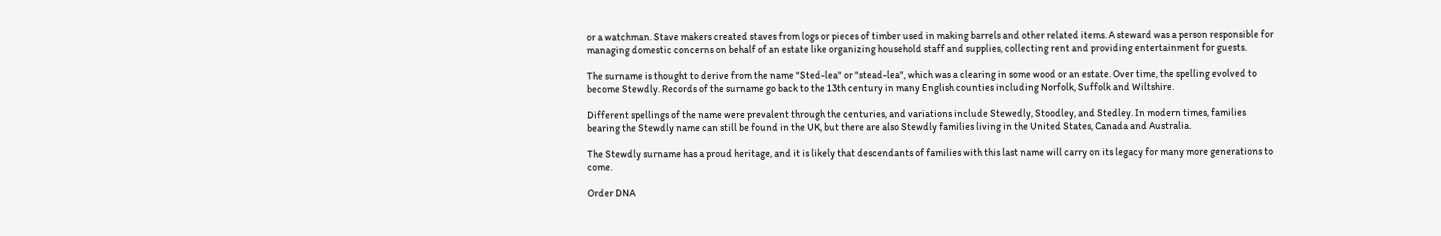or a watchman. Stave makers created staves from logs or pieces of timber used in making barrels and other related items. A steward was a person responsible for managing domestic concerns on behalf of an estate like organizing household staff and supplies, collecting rent and providing entertainment for guests.

The surname is thought to derive from the name "Sted-lea" or "stead-lea", which was a clearing in some wood or an estate. Over time, the spelling evolved to become Stewdly. Records of the surname go back to the 13th century in many English counties including Norfolk, Suffolk and Wiltshire.

Different spellings of the name were prevalent through the centuries, and variations include Stewedly, Stoodley, and Stedley. In modern times, families bearing the Stewdly name can still be found in the UK, but there are also Stewdly families living in the United States, Canada and Australia.

The Stewdly surname has a proud heritage, and it is likely that descendants of families with this last name will carry on its legacy for many more generations to come.

Order DNA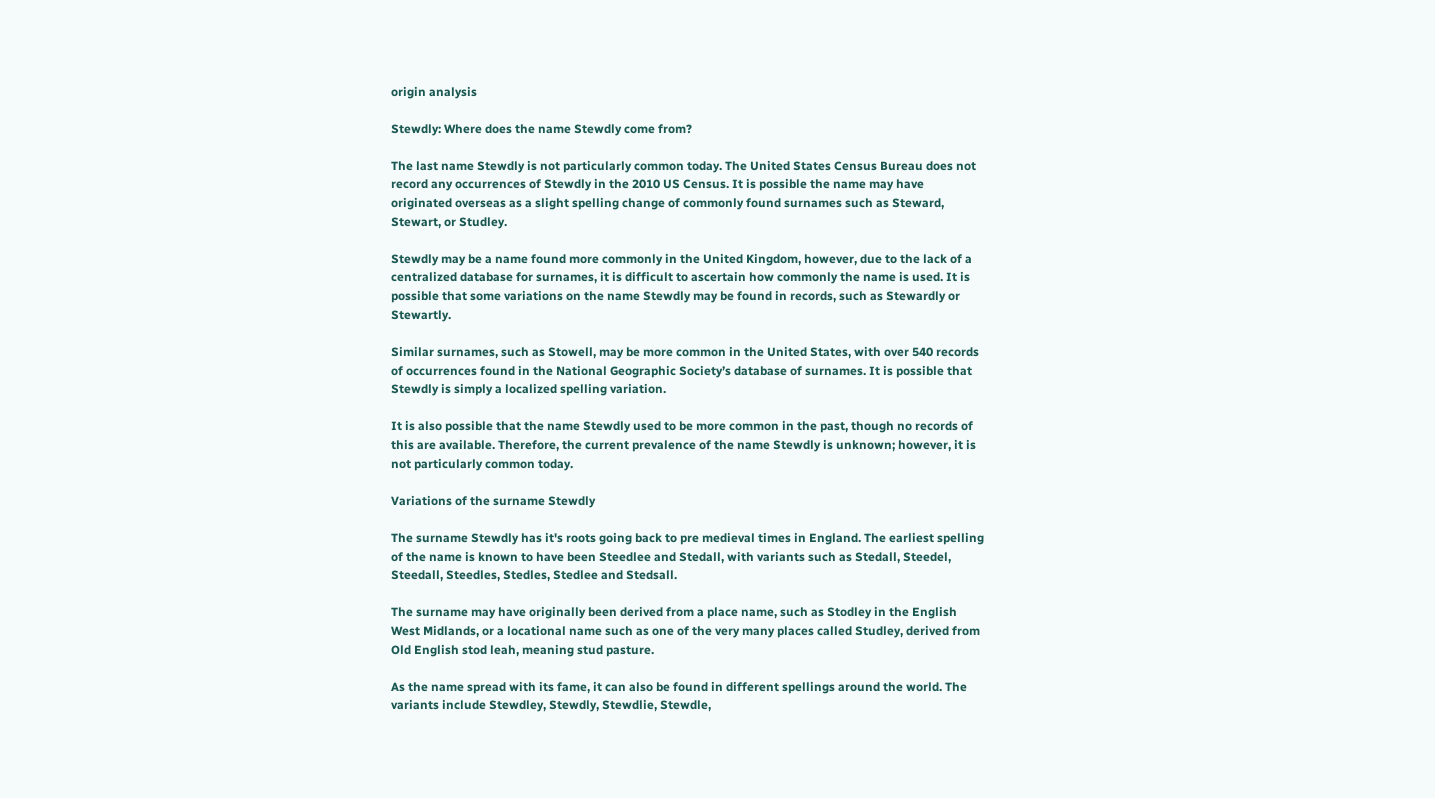origin analysis

Stewdly: Where does the name Stewdly come from?

The last name Stewdly is not particularly common today. The United States Census Bureau does not record any occurrences of Stewdly in the 2010 US Census. It is possible the name may have originated overseas as a slight spelling change of commonly found surnames such as Steward, Stewart, or Studley.

Stewdly may be a name found more commonly in the United Kingdom, however, due to the lack of a centralized database for surnames, it is difficult to ascertain how commonly the name is used. It is possible that some variations on the name Stewdly may be found in records, such as Stewardly or Stewartly.

Similar surnames, such as Stowell, may be more common in the United States, with over 540 records of occurrences found in the National Geographic Society’s database of surnames. It is possible that Stewdly is simply a localized spelling variation.

It is also possible that the name Stewdly used to be more common in the past, though no records of this are available. Therefore, the current prevalence of the name Stewdly is unknown; however, it is not particularly common today.

Variations of the surname Stewdly

The surname Stewdly has it's roots going back to pre medieval times in England. The earliest spelling of the name is known to have been Steedlee and Stedall, with variants such as Stedall, Steedel, Steedall, Steedles, Stedles, Stedlee and Stedsall.

The surname may have originally been derived from a place name, such as Stodley in the English West Midlands, or a locational name such as one of the very many places called Studley, derived from Old English stod leah, meaning stud pasture.

As the name spread with its fame, it can also be found in different spellings around the world. The variants include Stewdley, Stewdly, Stewdlie, Stewdle,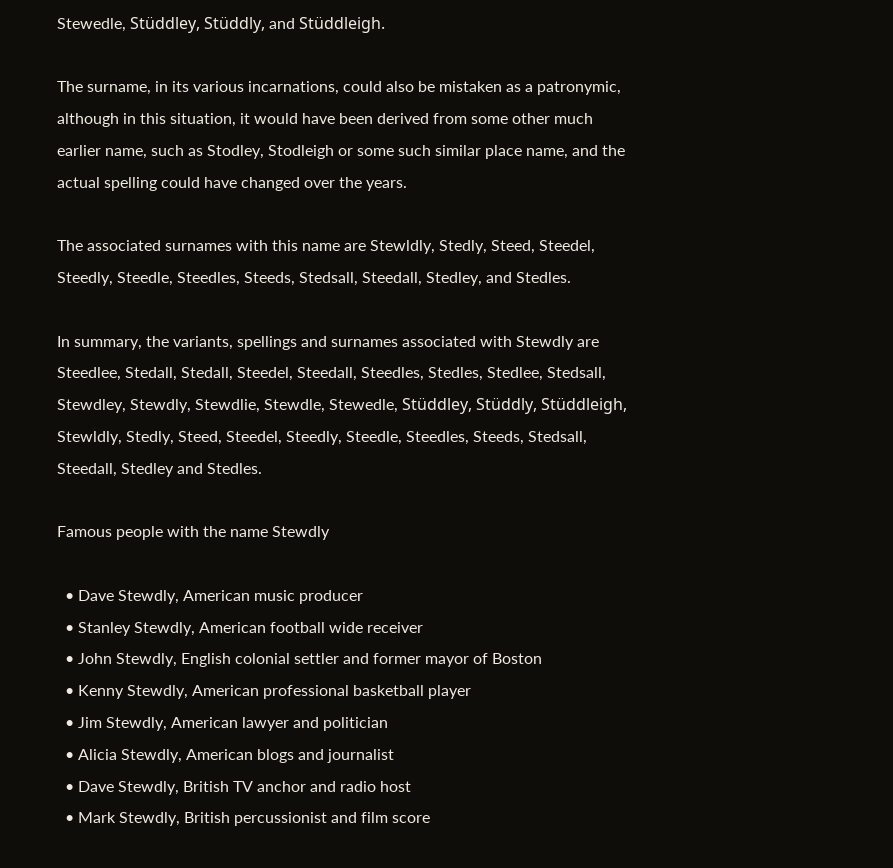Stewedle, Stüddley, Stüddly, and Stüddleigh.

The surname, in its various incarnations, could also be mistaken as a patronymic, although in this situation, it would have been derived from some other much earlier name, such as Stodley, Stodleigh or some such similar place name, and the actual spelling could have changed over the years.

The associated surnames with this name are Stewldly, Stedly, Steed, Steedel, Steedly, Steedle, Steedles, Steeds, Stedsall, Steedall, Stedley, and Stedles.

In summary, the variants, spellings and surnames associated with Stewdly are Steedlee, Stedall, Stedall, Steedel, Steedall, Steedles, Stedles, Stedlee, Stedsall, Stewdley, Stewdly, Stewdlie, Stewdle, Stewedle, Stüddley, Stüddly, Stüddleigh, Stewldly, Stedly, Steed, Steedel, Steedly, Steedle, Steedles, Steeds, Stedsall, Steedall, Stedley and Stedles.

Famous people with the name Stewdly

  • Dave Stewdly, American music producer
  • Stanley Stewdly, American football wide receiver
  • John Stewdly, English colonial settler and former mayor of Boston
  • Kenny Stewdly, American professional basketball player
  • Jim Stewdly, American lawyer and politician
  • Alicia Stewdly, American blogs and journalist
  • Dave Stewdly, British TV anchor and radio host
  • Mark Stewdly, British percussionist and film score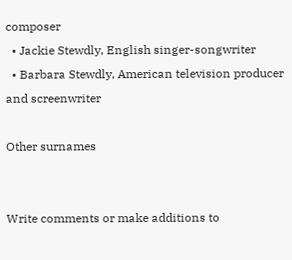composer
  • Jackie Stewdly, English singer-songwriter
  • Barbara Stewdly, American television producer and screenwriter

Other surnames


Write comments or make additions to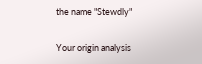the name "Stewdly"

Your origin analysis